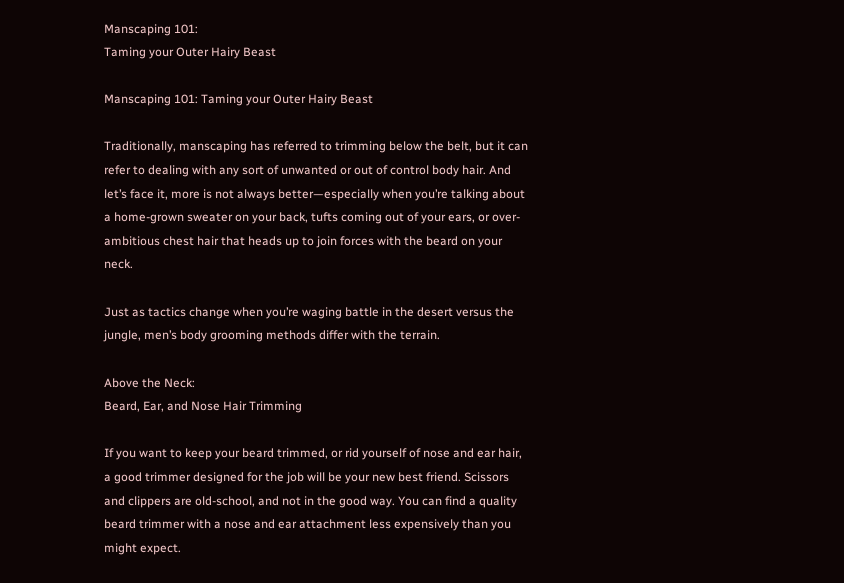Manscaping 101:
Taming your Outer Hairy Beast

Manscaping 101: Taming your Outer Hairy Beast

Traditionally, manscaping has referred to trimming below the belt, but it can refer to dealing with any sort of unwanted or out of control body hair. And let’s face it, more is not always better—especially when you’re talking about a home-grown sweater on your back, tufts coming out of your ears, or over-ambitious chest hair that heads up to join forces with the beard on your neck.

Just as tactics change when you’re waging battle in the desert versus the jungle, men’s body grooming methods differ with the terrain.

Above the Neck:
Beard, Ear, and Nose Hair Trimming

If you want to keep your beard trimmed, or rid yourself of nose and ear hair, a good trimmer designed for the job will be your new best friend. Scissors and clippers are old-school, and not in the good way. You can find a quality beard trimmer with a nose and ear attachment less expensively than you might expect.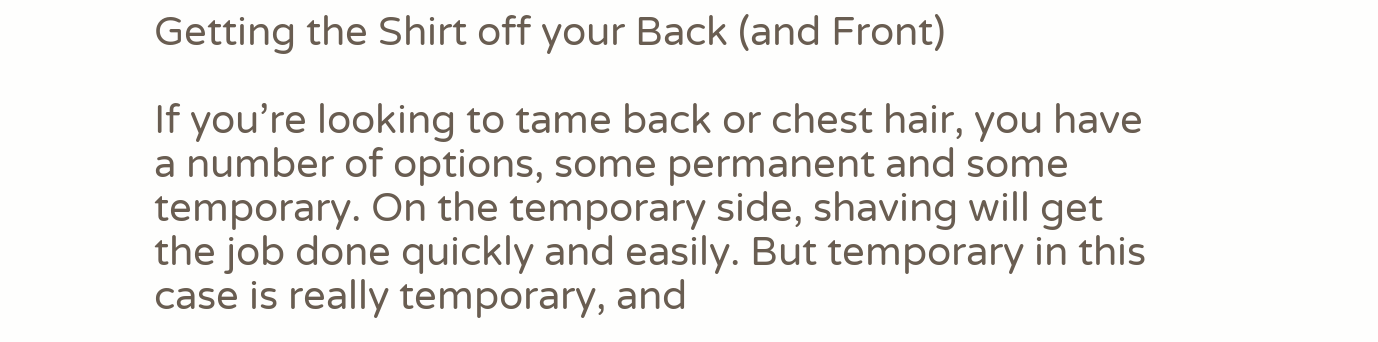Getting the Shirt off your Back (and Front)

If you’re looking to tame back or chest hair, you have a number of options, some permanent and some temporary. On the temporary side, shaving will get the job done quickly and easily. But temporary in this case is really temporary, and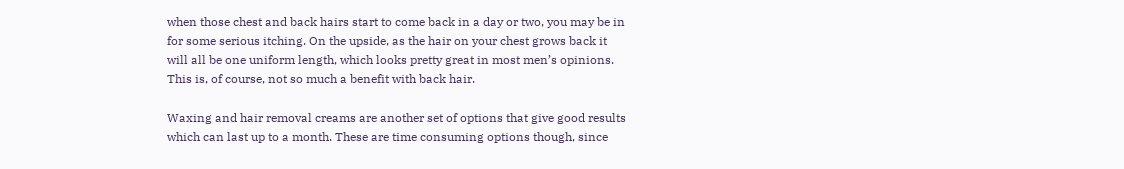when those chest and back hairs start to come back in a day or two, you may be in for some serious itching. On the upside, as the hair on your chest grows back it will all be one uniform length, which looks pretty great in most men’s opinions. This is, of course, not so much a benefit with back hair.

Waxing and hair removal creams are another set of options that give good results which can last up to a month. These are time consuming options though, since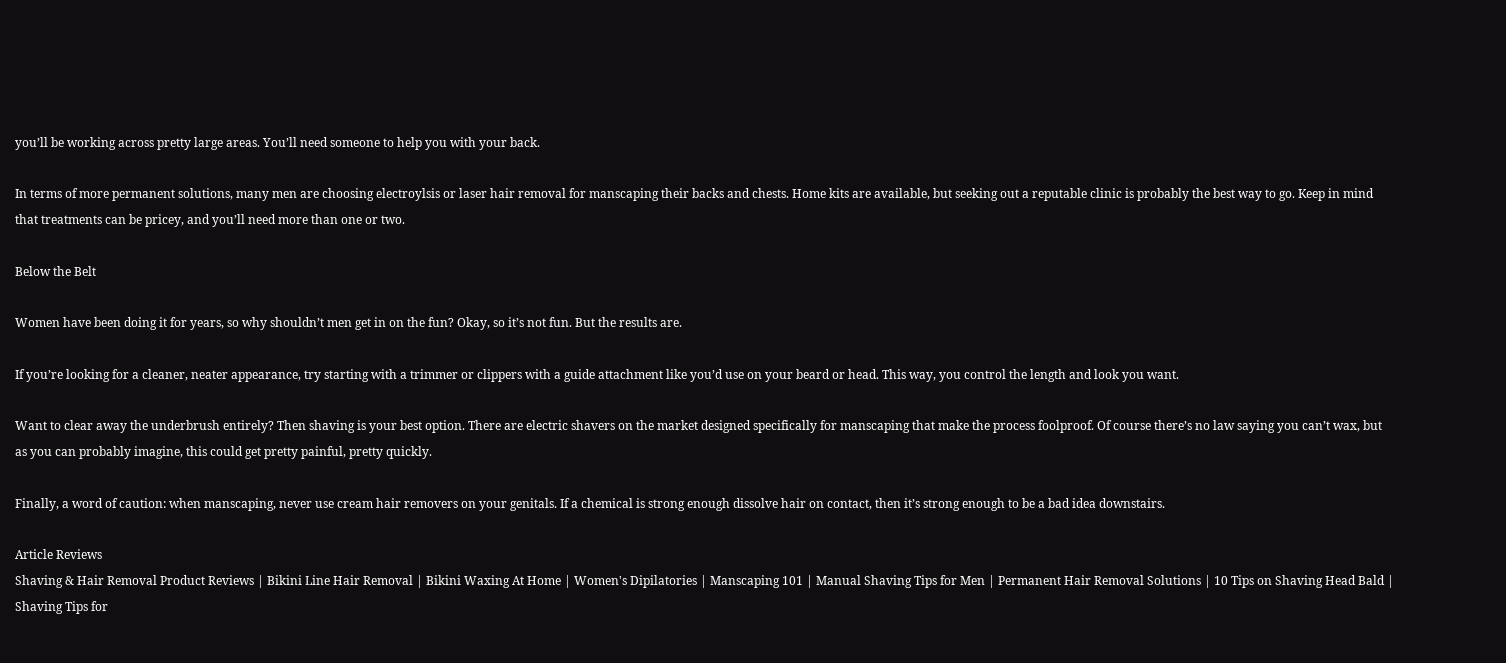you’ll be working across pretty large areas. You’ll need someone to help you with your back.

In terms of more permanent solutions, many men are choosing electroylsis or laser hair removal for manscaping their backs and chests. Home kits are available, but seeking out a reputable clinic is probably the best way to go. Keep in mind that treatments can be pricey, and you’ll need more than one or two.

Below the Belt

Women have been doing it for years, so why shouldn’t men get in on the fun? Okay, so it’s not fun. But the results are.

If you’re looking for a cleaner, neater appearance, try starting with a trimmer or clippers with a guide attachment like you’d use on your beard or head. This way, you control the length and look you want.

Want to clear away the underbrush entirely? Then shaving is your best option. There are electric shavers on the market designed specifically for manscaping that make the process foolproof. Of course there’s no law saying you can’t wax, but as you can probably imagine, this could get pretty painful, pretty quickly.

Finally, a word of caution: when manscaping, never use cream hair removers on your genitals. If a chemical is strong enough dissolve hair on contact, then it’s strong enough to be a bad idea downstairs.

Article Reviews
Shaving & Hair Removal Product Reviews | Bikini Line Hair Removal | Bikini Waxing At Home | Women's Dipilatories | Manscaping 101 | Manual Shaving Tips for Men | Permanent Hair Removal Solutions | 10 Tips on Shaving Head Bald | Shaving Tips for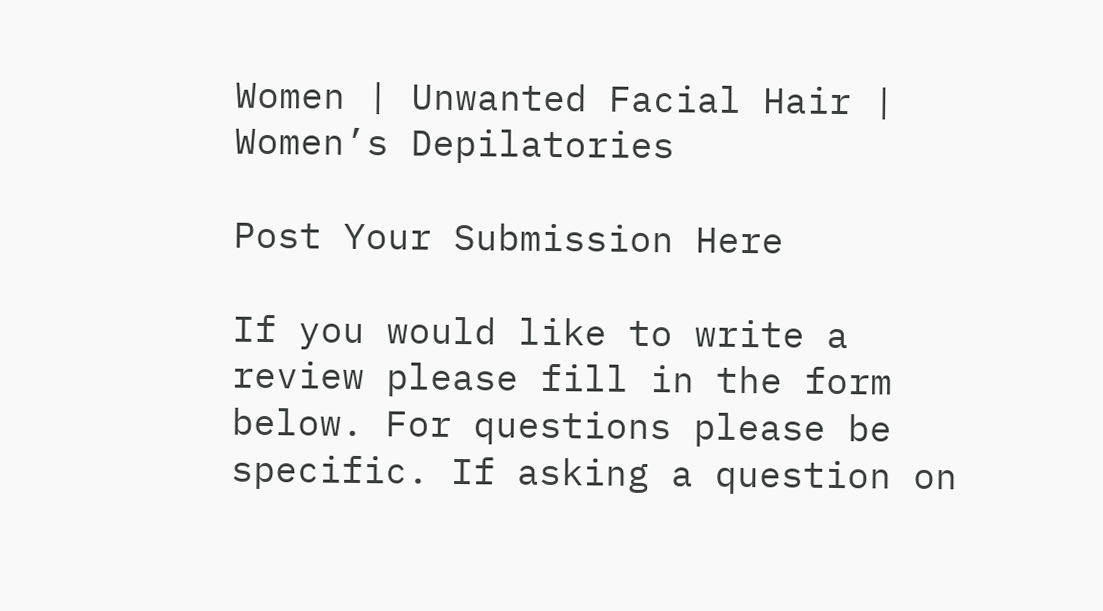Women | Unwanted Facial Hair | Women’s Depilatories

Post Your Submission Here

If you would like to write a review please fill in the form below. For questions please be specific. If asking a question on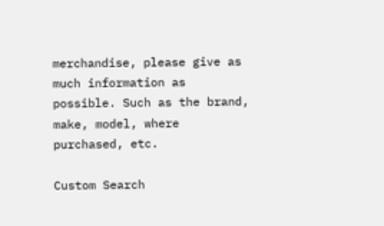merchandise, please give as much information as possible. Such as the brand, make, model, where purchased, etc.

Custom Search